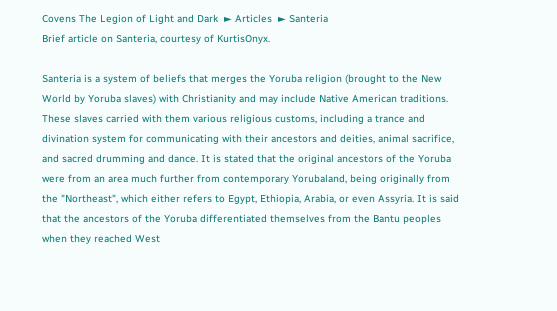Covens The Legion of Light and Dark  ► Articles  ► Santeria
Brief article on Santeria, courtesy of KurtisOnyx.

Santeria is a system of beliefs that merges the Yoruba religion (brought to the New World by Yoruba slaves) with Christianity and may include Native American traditions. These slaves carried with them various religious customs, including a trance and divination system for communicating with their ancestors and deities, animal sacrifice, and sacred drumming and dance. It is stated that the original ancestors of the Yoruba were from an area much further from contemporary Yorubaland, being originally from the "Northeast", which either refers to Egypt, Ethiopia, Arabia, or even Assyria. It is said that the ancestors of the Yoruba differentiated themselves from the Bantu peoples when they reached West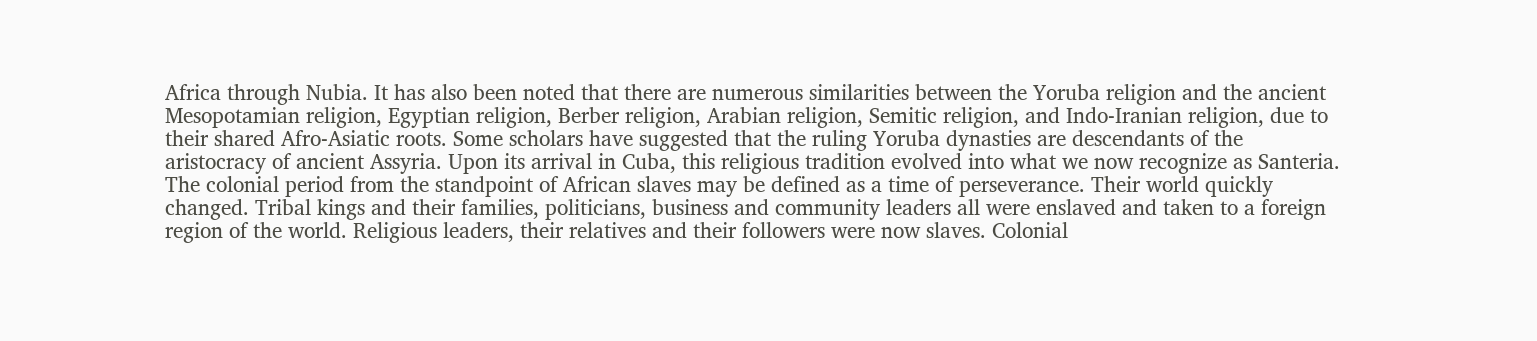Africa through Nubia. It has also been noted that there are numerous similarities between the Yoruba religion and the ancient Mesopotamian religion, Egyptian religion, Berber religion, Arabian religion, Semitic religion, and Indo-Iranian religion, due to their shared Afro-Asiatic roots. Some scholars have suggested that the ruling Yoruba dynasties are descendants of the aristocracy of ancient Assyria. Upon its arrival in Cuba, this religious tradition evolved into what we now recognize as Santeria. The colonial period from the standpoint of African slaves may be defined as a time of perseverance. Their world quickly changed. Tribal kings and their families, politicians, business and community leaders all were enslaved and taken to a foreign region of the world. Religious leaders, their relatives and their followers were now slaves. Colonial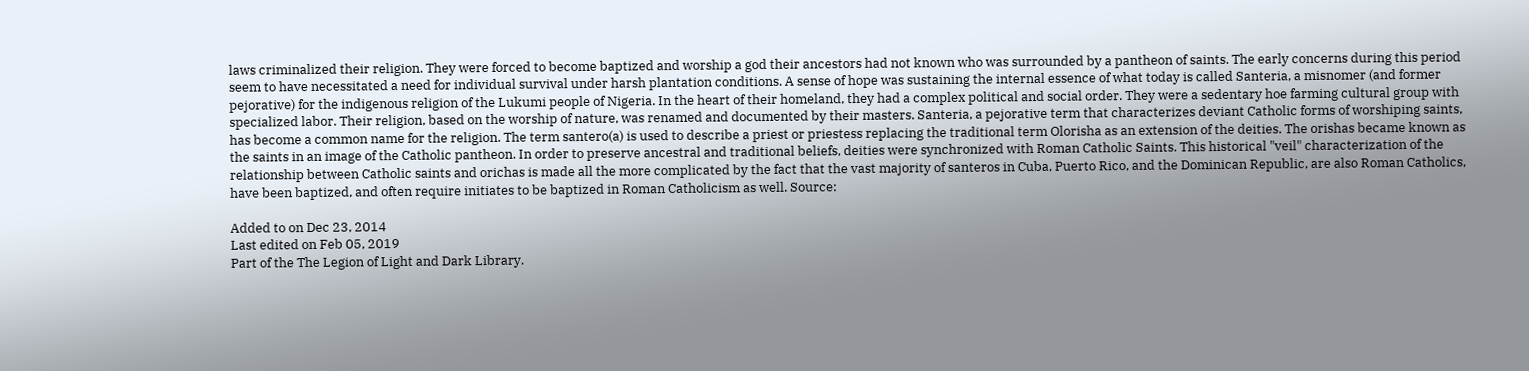laws criminalized their religion. They were forced to become baptized and worship a god their ancestors had not known who was surrounded by a pantheon of saints. The early concerns during this period seem to have necessitated a need for individual survival under harsh plantation conditions. A sense of hope was sustaining the internal essence of what today is called Santeria, a misnomer (and former pejorative) for the indigenous religion of the Lukumi people of Nigeria. In the heart of their homeland, they had a complex political and social order. They were a sedentary hoe farming cultural group with specialized labor. Their religion, based on the worship of nature, was renamed and documented by their masters. Santeria, a pejorative term that characterizes deviant Catholic forms of worshiping saints, has become a common name for the religion. The term santero(a) is used to describe a priest or priestess replacing the traditional term Olorisha as an extension of the deities. The orishas became known as the saints in an image of the Catholic pantheon. In order to preserve ancestral and traditional beliefs, deities were synchronized with Roman Catholic Saints. This historical "veil" characterization of the relationship between Catholic saints and orichas is made all the more complicated by the fact that the vast majority of santeros in Cuba, Puerto Rico, and the Dominican Republic, are also Roman Catholics, have been baptized, and often require initiates to be baptized in Roman Catholicism as well. Source:

Added to on Dec 23, 2014
Last edited on Feb 05, 2019
Part of the The Legion of Light and Dark Library.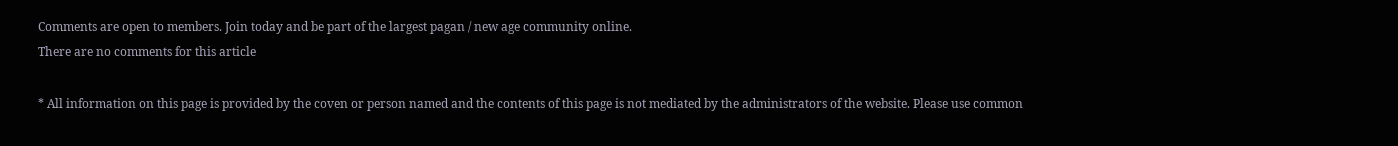Comments are open to members. Join today and be part of the largest pagan / new age community online.
There are no comments for this article

* All information on this page is provided by the coven or person named and the contents of this page is not mediated by the administrators of the website. Please use common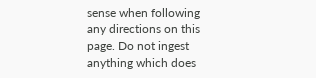sense when following any directions on this page. Do not ingest anything which does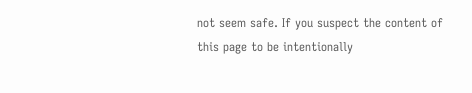not seem safe. If you suspect the content of this page to be intentionally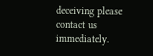deceiving please contact us immediately.